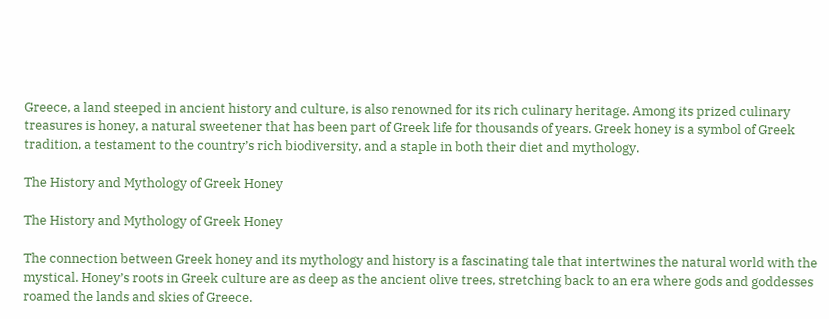Greece, a land steeped in ancient history and culture, is also renowned for its rich culinary heritage. Among its prized culinary treasures is honey, a natural sweetener that has been part of Greek life for thousands of years. Greek honey is a symbol of Greek tradition, a testament to the country’s rich biodiversity, and a staple in both their diet and mythology.

The History and Mythology of Greek Honey

The History and Mythology of Greek Honey

The connection between Greek honey and its mythology and history is a fascinating tale that intertwines the natural world with the mystical. Honey’s roots in Greek culture are as deep as the ancient olive trees, stretching back to an era where gods and goddesses roamed the lands and skies of Greece.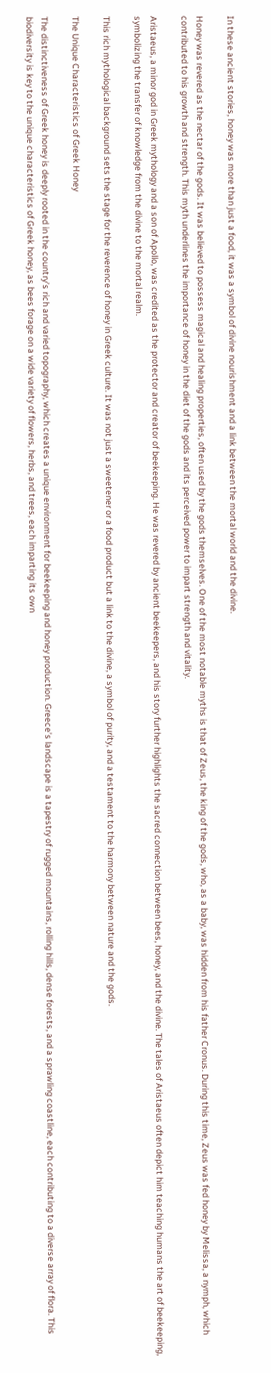In these ancient stories, honey was more than just a food, it was a symbol of divine nourishment and a link between the mortal world and the divine.

Honey was revered as the nectar of the gods. It was believed to possess magical and healing properties, often used by the gods themselves. One of the most notable myths is that of Zeus, the king of the gods, who, as a baby, was hidden from his father Cronus. During this time, Zeus was fed honey by Melissa, a nymph, which contributed to his growth and strength. This myth underlines the importance of honey in the diet of the gods and its perceived power to impart strength and vitality.

Aristaeus, a minor god in Greek mythology and a son of Apollo, was credited as the protector and creator of beekeeping. He was revered by ancient beekeepers, and his story further highlights the sacred connection between bees, honey, and the divine. The tales of Aristaeus often depict him teaching humans the art of beekeeping, symbolizing the transfer of knowledge from the divine to the mortal realm.

This rich mythological background sets the stage for the reverence of honey in Greek culture. It was not just a sweetener or a food product but a link to the divine, a symbol of purity, and a testament to the harmony between nature and the gods.

The Unique Characteristics of Greek Honey

The distinctiveness of Greek honey is deeply rooted in the country’s rich and varied topography, which creates a unique environment for beekeeping and honey production. Greece’s landscape is a tapestry of rugged mountains, rolling hills, dense forests, and a sprawling coastline, each contributing to a diverse array of flora. This biodiversity is key to the unique characteristics of Greek honey, as bees forage on a wide variety of flowers, herbs, and trees, each imparting its own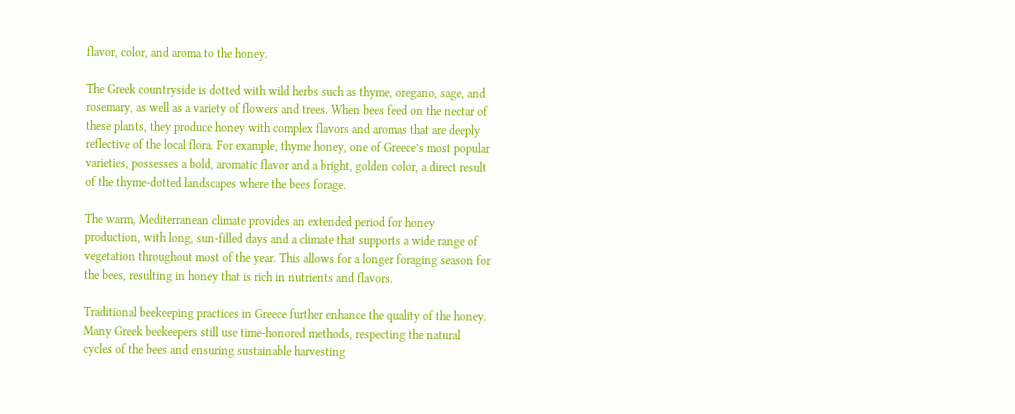flavor, color, and aroma to the honey.

The Greek countryside is dotted with wild herbs such as thyme, oregano, sage, and rosemary, as well as a variety of flowers and trees. When bees feed on the nectar of these plants, they produce honey with complex flavors and aromas that are deeply reflective of the local flora. For example, thyme honey, one of Greece’s most popular varieties, possesses a bold, aromatic flavor and a bright, golden color, a direct result of the thyme-dotted landscapes where the bees forage.

The warm, Mediterranean climate provides an extended period for honey production, with long, sun-filled days and a climate that supports a wide range of vegetation throughout most of the year. This allows for a longer foraging season for the bees, resulting in honey that is rich in nutrients and flavors.

Traditional beekeeping practices in Greece further enhance the quality of the honey. Many Greek beekeepers still use time-honored methods, respecting the natural cycles of the bees and ensuring sustainable harvesting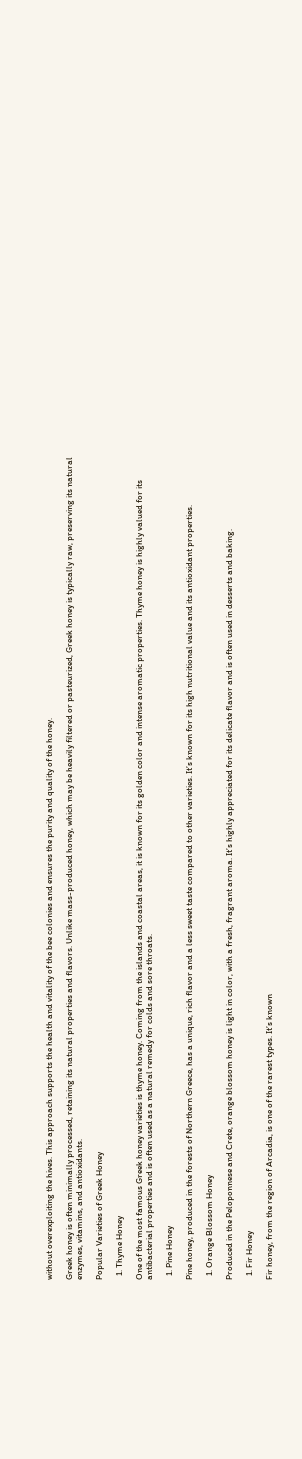without overexploiting the hives. This approach supports the health and vitality of the bee colonies and ensures the purity and quality of the honey.

Greek honey is often minimally processed, retaining its natural properties and flavors. Unlike mass-produced honey, which may be heavily filtered or pasteurized, Greek honey is typically raw, preserving its natural enzymes, vitamins, and antioxidants.

Popular Varieties of Greek Honey

  1. Thyme Honey

One of the most famous Greek honey varieties is thyme honey. Coming from the islands and coastal areas, it is known for its golden color and intense aromatic properties. Thyme honey is highly valued for its antibacterial properties and is often used as a natural remedy for colds and sore throats.

  1. Pine Honey

Pine honey, produced in the forests of Northern Greece, has a unique, rich flavor and a less sweet taste compared to other varieties. It’s known for its high nutritional value and its antioxidant properties.

  1. Orange Blossom Honey

Produced in the Peloponnese and Crete, orange blossom honey is light in color, with a fresh, fragrant aroma. It’s highly appreciated for its delicate flavor and is often used in desserts and baking.

  1. Fir Honey

Fir honey, from the region of Arcadia, is one of the rarest types. It’s known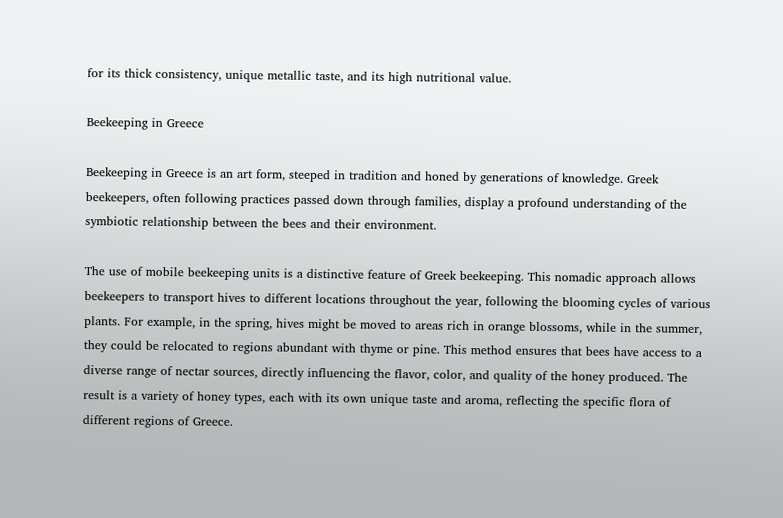for its thick consistency, unique metallic taste, and its high nutritional value.

Beekeeping in Greece

Beekeeping in Greece is an art form, steeped in tradition and honed by generations of knowledge. Greek beekeepers, often following practices passed down through families, display a profound understanding of the symbiotic relationship between the bees and their environment.

The use of mobile beekeeping units is a distinctive feature of Greek beekeeping. This nomadic approach allows beekeepers to transport hives to different locations throughout the year, following the blooming cycles of various plants. For example, in the spring, hives might be moved to areas rich in orange blossoms, while in the summer, they could be relocated to regions abundant with thyme or pine. This method ensures that bees have access to a diverse range of nectar sources, directly influencing the flavor, color, and quality of the honey produced. The result is a variety of honey types, each with its own unique taste and aroma, reflecting the specific flora of different regions of Greece.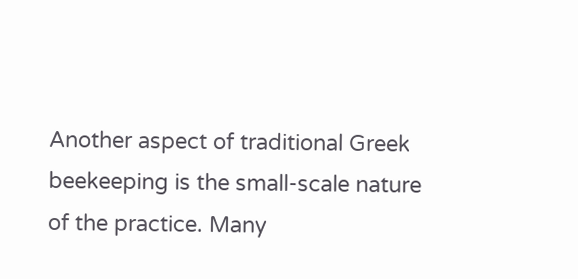Another aspect of traditional Greek beekeeping is the small-scale nature of the practice. Many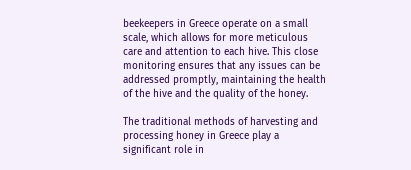beekeepers in Greece operate on a small scale, which allows for more meticulous care and attention to each hive. This close monitoring ensures that any issues can be addressed promptly, maintaining the health of the hive and the quality of the honey.

The traditional methods of harvesting and processing honey in Greece play a significant role in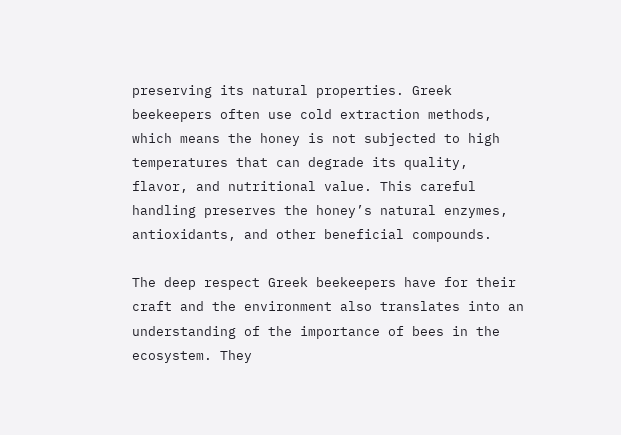preserving its natural properties. Greek beekeepers often use cold extraction methods, which means the honey is not subjected to high temperatures that can degrade its quality, flavor, and nutritional value. This careful handling preserves the honey’s natural enzymes, antioxidants, and other beneficial compounds.

The deep respect Greek beekeepers have for their craft and the environment also translates into an understanding of the importance of bees in the ecosystem. They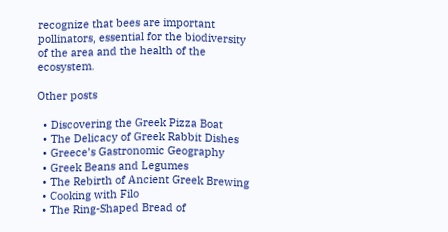recognize that bees are important pollinators, essential for the biodiversity of the area and the health of the ecosystem.

Other posts

  • Discovering the Greek Pizza Boat
  • The Delicacy of Greek Rabbit Dishes
  • Greece’s Gastronomic Geography
  • Greek Beans and Legumes
  • The Rebirth of Ancient Greek Brewing
  • Cooking with Filo
  • The Ring-Shaped Bread of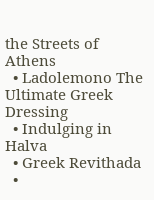the Streets of Athens
  • Ladolemono The Ultimate Greek Dressing
  • Indulging in Halva
  • Greek Revithada
  •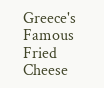Greece's Famous Fried Cheese